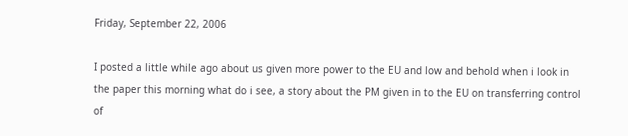Friday, September 22, 2006

I posted a little while ago about us given more power to the EU and low and behold when i look in the paper this morning what do i see, a story about the PM given in to the EU on transferring control of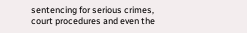sentencing for serious crimes, court procedures and even the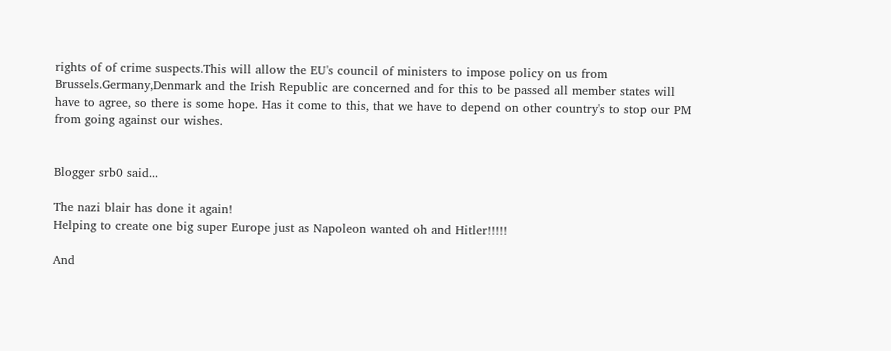rights of of crime suspects.This will allow the EU's council of ministers to impose policy on us from Brussels.Germany,Denmark and the Irish Republic are concerned and for this to be passed all member states will have to agree, so there is some hope. Has it come to this, that we have to depend on other country's to stop our PM from going against our wishes.


Blogger srb0 said...

The nazi blair has done it again!
Helping to create one big super Europe just as Napoleon wanted oh and Hitler!!!!!

And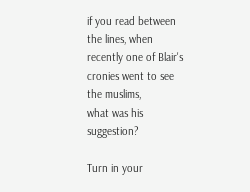if you read between the lines, when recently one of Blair's cronies went to see the muslims,
what was his suggestion?

Turn in your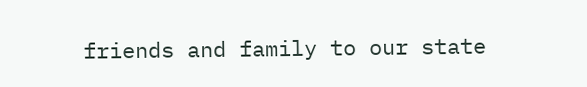friends and family to our state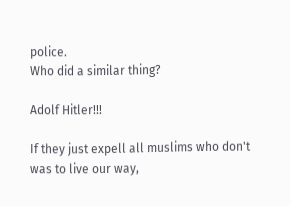police.
Who did a similar thing?

Adolf Hitler!!!

If they just expell all muslims who don't was to live our way,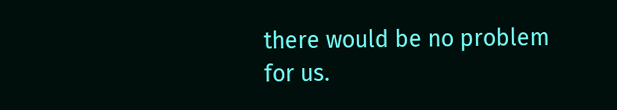there would be no problem for us.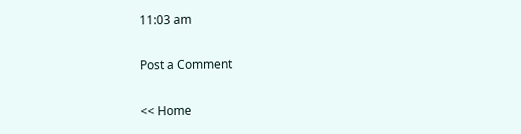11:03 am

Post a Comment

<< Home